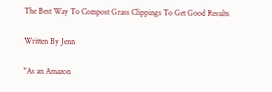The Best Way To Compost Grass Clippings To Get Good Results

Written By Jenn

"As an Amazon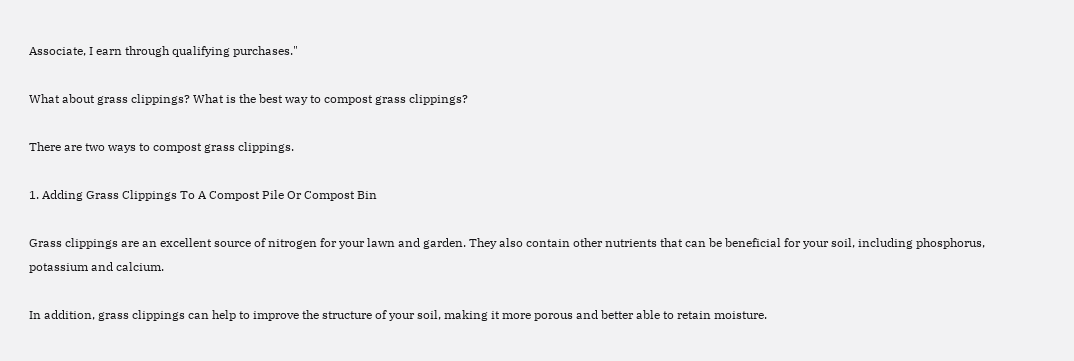Associate, I earn through qualifying purchases."

What about grass clippings? What is the best way to compost grass clippings?

There are two ways to compost grass clippings.

1. Adding Grass Clippings To A Compost Pile Or Compost Bin

Grass clippings are an excellent source of nitrogen for your lawn and garden. They also contain other nutrients that can be beneficial for your soil, including phosphorus, potassium and calcium.

In addition, grass clippings can help to improve the structure of your soil, making it more porous and better able to retain moisture.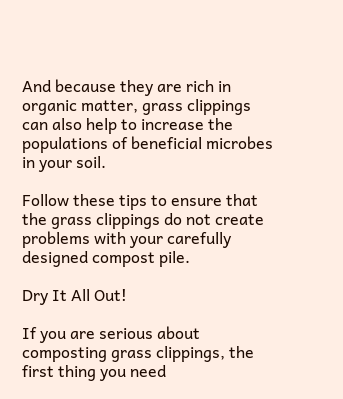And because they are rich in organic matter, grass clippings can also help to increase the populations of beneficial microbes in your soil.

Follow these tips to ensure that the grass clippings do not create problems with your carefully designed compost pile.

Dry It All Out!

If you are serious about composting grass clippings, the first thing you need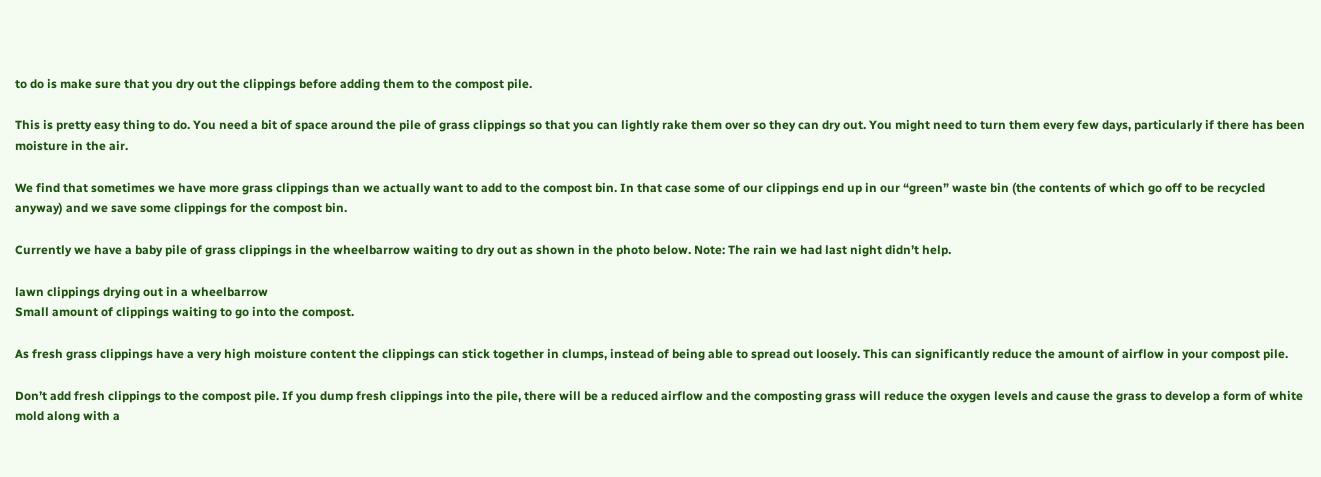to do is make sure that you dry out the clippings before adding them to the compost pile.

This is pretty easy thing to do. You need a bit of space around the pile of grass clippings so that you can lightly rake them over so they can dry out. You might need to turn them every few days, particularly if there has been moisture in the air.

We find that sometimes we have more grass clippings than we actually want to add to the compost bin. In that case some of our clippings end up in our “green” waste bin (the contents of which go off to be recycled anyway) and we save some clippings for the compost bin.

Currently we have a baby pile of grass clippings in the wheelbarrow waiting to dry out as shown in the photo below. Note: The rain we had last night didn’t help.

lawn clippings drying out in a wheelbarrow
Small amount of clippings waiting to go into the compost.

As fresh grass clippings have a very high moisture content the clippings can stick together in clumps, instead of being able to spread out loosely. This can significantly reduce the amount of airflow in your compost pile.

Don’t add fresh clippings to the compost pile. If you dump fresh clippings into the pile, there will be a reduced airflow and the composting grass will reduce the oxygen levels and cause the grass to develop a form of white mold along with a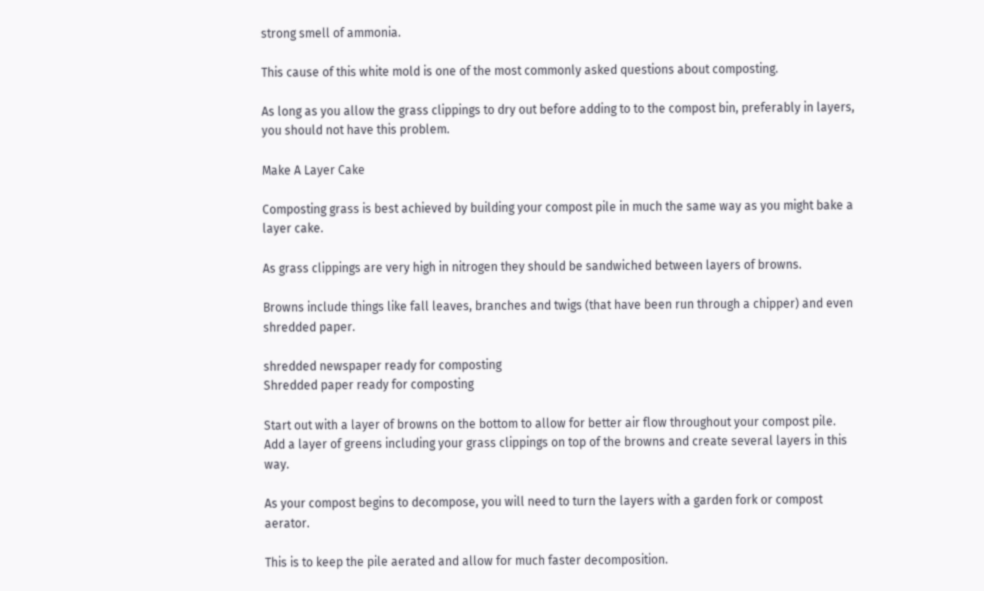strong smell of ammonia.

This cause of this white mold is one of the most commonly asked questions about composting.

As long as you allow the grass clippings to dry out before adding to to the compost bin, preferably in layers, you should not have this problem.

Make A Layer Cake

Composting grass is best achieved by building your compost pile in much the same way as you might bake a layer cake.

As grass clippings are very high in nitrogen they should be sandwiched between layers of browns.

Browns include things like fall leaves, branches and twigs (that have been run through a chipper) and even shredded paper.

shredded newspaper ready for composting
Shredded paper ready for composting

Start out with a layer of browns on the bottom to allow for better air flow throughout your compost pile. Add a layer of greens including your grass clippings on top of the browns and create several layers in this way.

As your compost begins to decompose, you will need to turn the layers with a garden fork or compost aerator.

This is to keep the pile aerated and allow for much faster decomposition.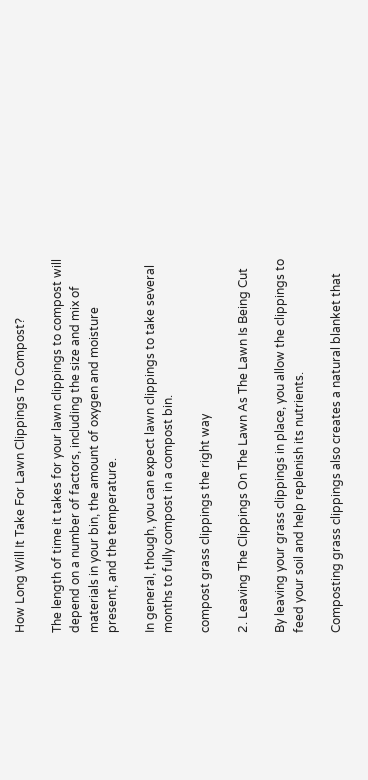How Long Will It Take For Lawn Clippings To Compost?

The length of time it takes for your lawn clippings to compost will depend on a number of factors, including the size and mix of materials in your bin, the amount of oxygen and moisture present, and the temperature.

In general, though, you can expect lawn clippings to take several months to fully compost in a compost bin.

compost grass clippings the right way

2. Leaving The Clippings On The Lawn As The Lawn Is Being Cut

By leaving your grass clippings in place, you allow the clippings to feed your soil and help replenish its nutrients.

Composting grass clippings also creates a natural blanket that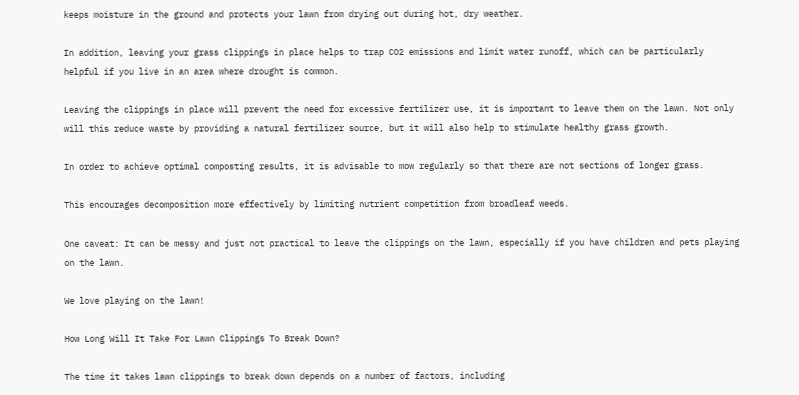keeps moisture in the ground and protects your lawn from drying out during hot, dry weather.

In addition, leaving your grass clippings in place helps to trap CO2 emissions and limit water runoff, which can be particularly helpful if you live in an area where drought is common.

Leaving the clippings in place will prevent the need for excessive fertilizer use, it is important to leave them on the lawn. Not only will this reduce waste by providing a natural fertilizer source, but it will also help to stimulate healthy grass growth.

In order to achieve optimal composting results, it is advisable to mow regularly so that there are not sections of longer grass.

This encourages decomposition more effectively by limiting nutrient competition from broadleaf weeds.

One caveat: It can be messy and just not practical to leave the clippings on the lawn, especially if you have children and pets playing on the lawn.

We love playing on the lawn!

How Long Will It Take For Lawn Clippings To Break Down?

The time it takes lawn clippings to break down depends on a number of factors, including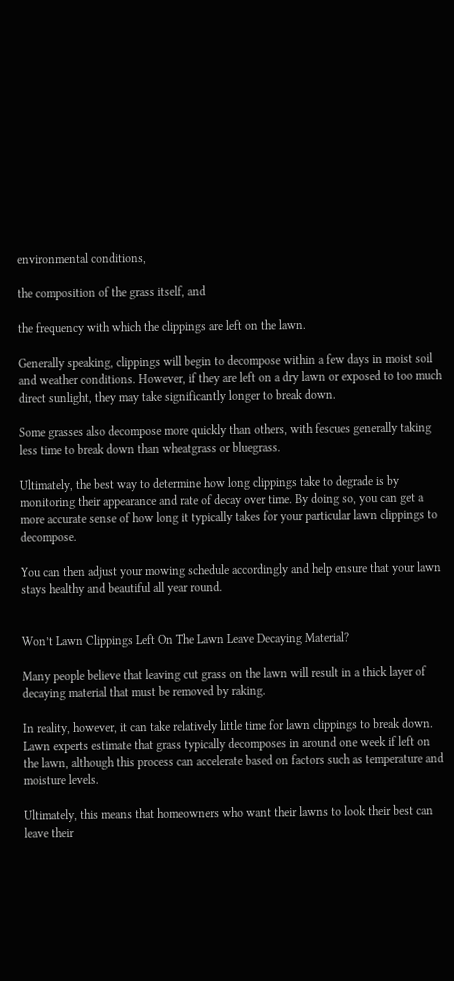environmental conditions,

the composition of the grass itself, and

the frequency with which the clippings are left on the lawn.

Generally speaking, clippings will begin to decompose within a few days in moist soil and weather conditions. However, if they are left on a dry lawn or exposed to too much direct sunlight, they may take significantly longer to break down.

Some grasses also decompose more quickly than others, with fescues generally taking less time to break down than wheatgrass or bluegrass.

Ultimately, the best way to determine how long clippings take to degrade is by monitoring their appearance and rate of decay over time. By doing so, you can get a more accurate sense of how long it typically takes for your particular lawn clippings to decompose.

You can then adjust your mowing schedule accordingly and help ensure that your lawn stays healthy and beautiful all year round.


Won’t Lawn Clippings Left On The Lawn Leave Decaying Material?

Many people believe that leaving cut grass on the lawn will result in a thick layer of decaying material that must be removed by raking.

In reality, however, it can take relatively little time for lawn clippings to break down. Lawn experts estimate that grass typically decomposes in around one week if left on the lawn, although this process can accelerate based on factors such as temperature and moisture levels.

Ultimately, this means that homeowners who want their lawns to look their best can leave their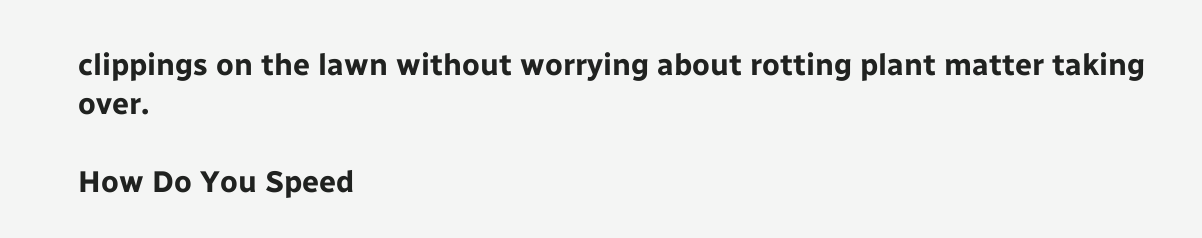clippings on the lawn without worrying about rotting plant matter taking over.

How Do You Speed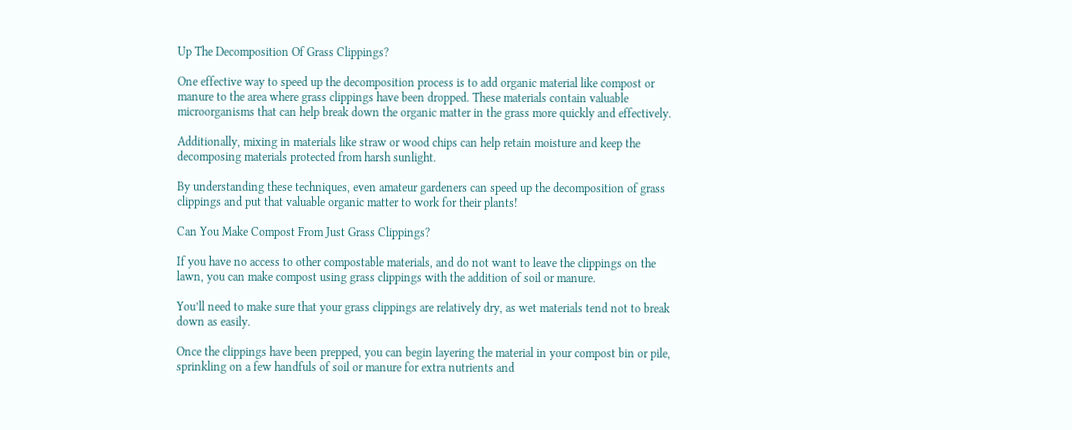Up The Decomposition Of Grass Clippings?

One effective way to speed up the decomposition process is to add organic material like compost or manure to the area where grass clippings have been dropped. These materials contain valuable microorganisms that can help break down the organic matter in the grass more quickly and effectively.

Additionally, mixing in materials like straw or wood chips can help retain moisture and keep the decomposing materials protected from harsh sunlight.

By understanding these techniques, even amateur gardeners can speed up the decomposition of grass clippings and put that valuable organic matter to work for their plants!

Can You Make Compost From Just Grass Clippings?

If you have no access to other compostable materials, and do not want to leave the clippings on the lawn, you can make compost using grass clippings with the addition of soil or manure.

You’ll need to make sure that your grass clippings are relatively dry, as wet materials tend not to break down as easily.

Once the clippings have been prepped, you can begin layering the material in your compost bin or pile, sprinkling on a few handfuls of soil or manure for extra nutrients and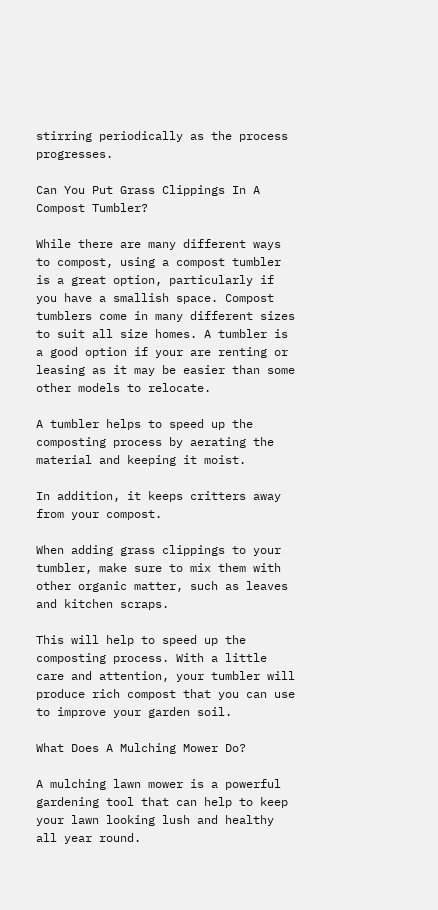stirring periodically as the process progresses.

Can You Put Grass Clippings In A Compost Tumbler?

While there are many different ways to compost, using a compost tumbler is a great option, particularly if you have a smallish space. Compost tumblers come in many different sizes to suit all size homes. A tumbler is a good option if your are renting or leasing as it may be easier than some other models to relocate.

A tumbler helps to speed up the composting process by aerating the material and keeping it moist.

In addition, it keeps critters away from your compost.

When adding grass clippings to your tumbler, make sure to mix them with other organic matter, such as leaves and kitchen scraps.

This will help to speed up the composting process. With a little care and attention, your tumbler will produce rich compost that you can use to improve your garden soil.

What Does A Mulching Mower Do?

A mulching lawn mower is a powerful gardening tool that can help to keep your lawn looking lush and healthy all year round.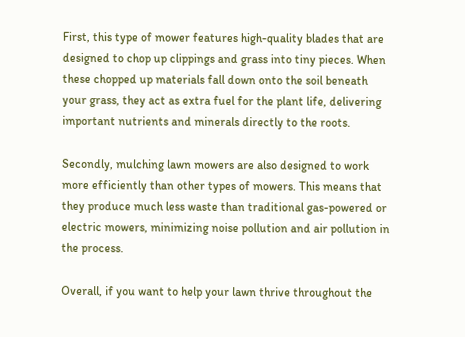First, this type of mower features high-quality blades that are designed to chop up clippings and grass into tiny pieces. When these chopped up materials fall down onto the soil beneath your grass, they act as extra fuel for the plant life, delivering important nutrients and minerals directly to the roots.

Secondly, mulching lawn mowers are also designed to work more efficiently than other types of mowers. This means that they produce much less waste than traditional gas-powered or electric mowers, minimizing noise pollution and air pollution in the process.

Overall, if you want to help your lawn thrive throughout the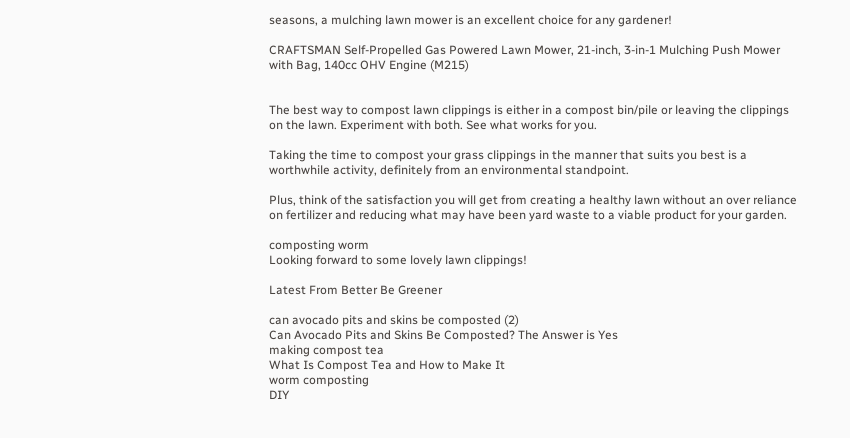seasons, a mulching lawn mower is an excellent choice for any gardener!

CRAFTSMAN Self-Propelled Gas Powered Lawn Mower, 21-inch, 3-in-1 Mulching Push Mower with Bag, 140cc OHV Engine (M215)


The best way to compost lawn clippings is either in a compost bin/pile or leaving the clippings on the lawn. Experiment with both. See what works for you.

Taking the time to compost your grass clippings in the manner that suits you best is a worthwhile activity, definitely from an environmental standpoint.

Plus, think of the satisfaction you will get from creating a healthy lawn without an over reliance on fertilizer and reducing what may have been yard waste to a viable product for your garden.

composting worm
Looking forward to some lovely lawn clippings!

Latest From Better Be Greener

can avocado pits and skins be composted (2)
Can Avocado Pits and Skins Be Composted? The Answer is Yes
making compost tea
What Is Compost Tea and How to Make It
worm composting
DIY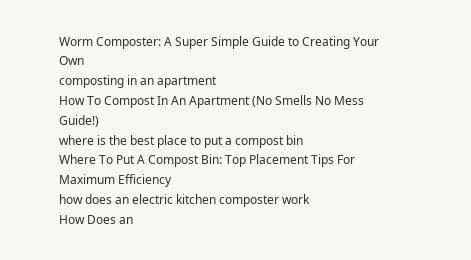Worm Composter: A Super Simple Guide to Creating Your Own
composting in an apartment
How To Compost In An Apartment (No Smells No Mess Guide!)
where is the best place to put a compost bin
Where To Put A Compost Bin: Top Placement Tips For Maximum Efficiency
how does an electric kitchen composter work
How Does an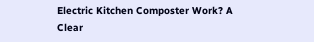Electric Kitchen Composter Work? A Clear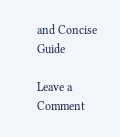and Concise Guide

Leave a Comment